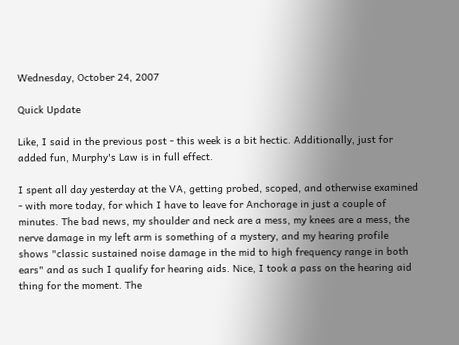Wednesday, October 24, 2007

Quick Update

Like, I said in the previous post - this week is a bit hectic. Additionally, just for added fun, Murphy's Law is in full effect.

I spent all day yesterday at the VA, getting probed, scoped, and otherwise examined - with more today, for which I have to leave for Anchorage in just a couple of minutes. The bad news, my shoulder and neck are a mess, my knees are a mess, the nerve damage in my left arm is something of a mystery, and my hearing profile shows "classic sustained noise damage in the mid to high frequency range in both ears" and as such I qualify for hearing aids. Nice, I took a pass on the hearing aid thing for the moment. The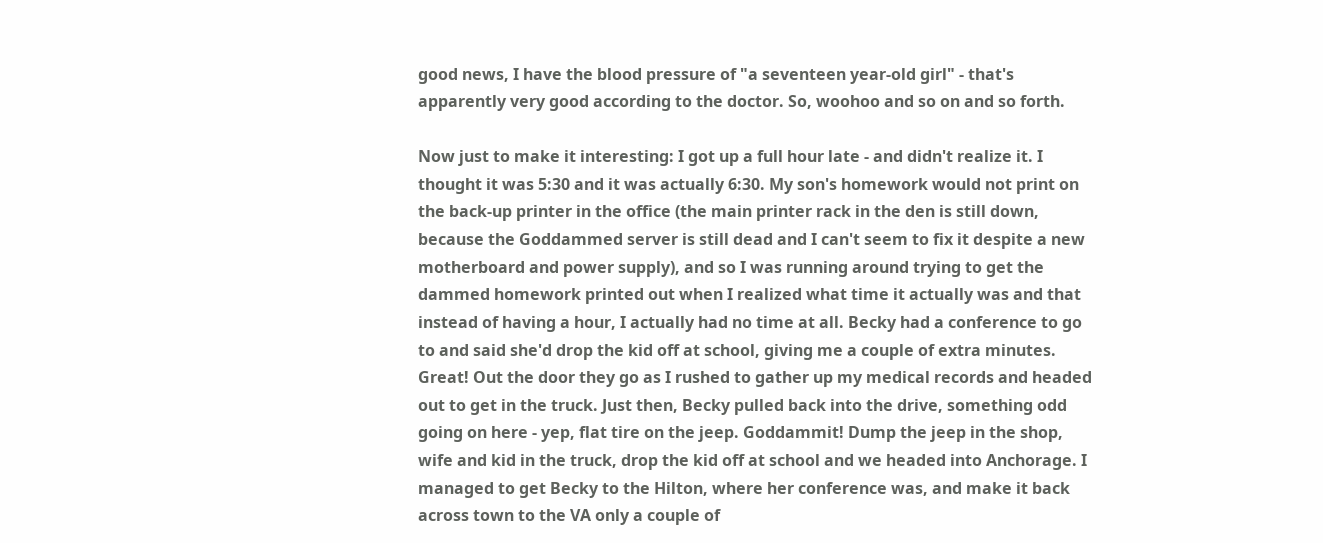good news, I have the blood pressure of "a seventeen year-old girl" - that's apparently very good according to the doctor. So, woohoo and so on and so forth.

Now just to make it interesting: I got up a full hour late - and didn't realize it. I thought it was 5:30 and it was actually 6:30. My son's homework would not print on the back-up printer in the office (the main printer rack in the den is still down, because the Goddammed server is still dead and I can't seem to fix it despite a new motherboard and power supply), and so I was running around trying to get the dammed homework printed out when I realized what time it actually was and that instead of having a hour, I actually had no time at all. Becky had a conference to go to and said she'd drop the kid off at school, giving me a couple of extra minutes. Great! Out the door they go as I rushed to gather up my medical records and headed out to get in the truck. Just then, Becky pulled back into the drive, something odd going on here - yep, flat tire on the jeep. Goddammit! Dump the jeep in the shop, wife and kid in the truck, drop the kid off at school and we headed into Anchorage. I managed to get Becky to the Hilton, where her conference was, and make it back across town to the VA only a couple of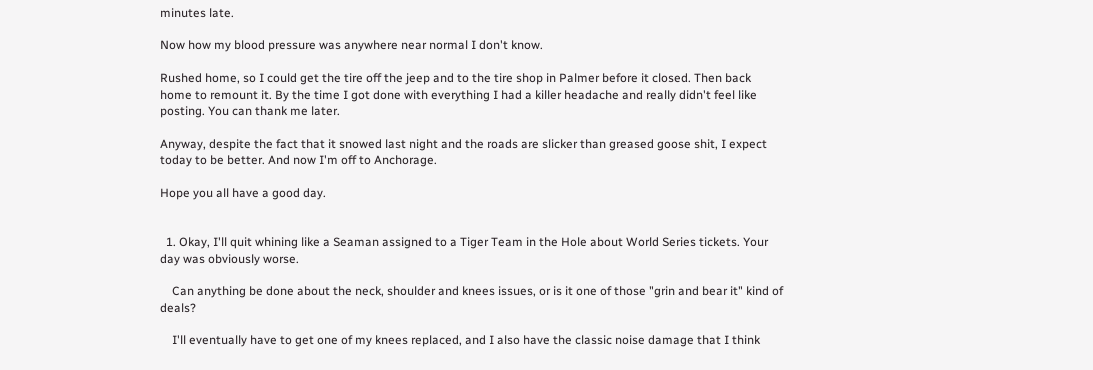minutes late.

Now how my blood pressure was anywhere near normal I don't know.

Rushed home, so I could get the tire off the jeep and to the tire shop in Palmer before it closed. Then back home to remount it. By the time I got done with everything I had a killer headache and really didn't feel like posting. You can thank me later.

Anyway, despite the fact that it snowed last night and the roads are slicker than greased goose shit, I expect today to be better. And now I'm off to Anchorage.

Hope you all have a good day.


  1. Okay, I'll quit whining like a Seaman assigned to a Tiger Team in the Hole about World Series tickets. Your day was obviously worse.

    Can anything be done about the neck, shoulder and knees issues, or is it one of those "grin and bear it" kind of deals?

    I'll eventually have to get one of my knees replaced, and I also have the classic noise damage that I think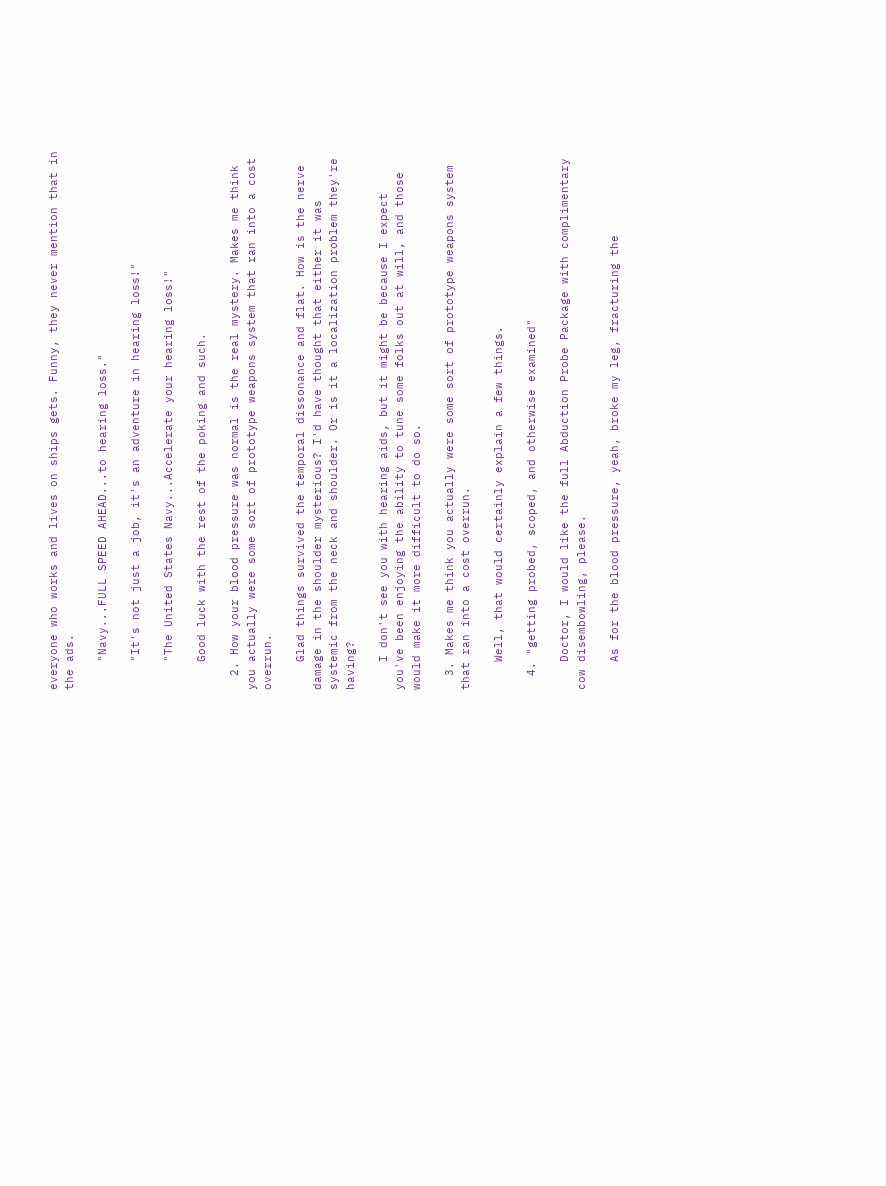everyone who works and lives on ships gets. Funny, they never mention that in the ads.

    "Navy...FULL SPEED AHEAD...to hearing loss."

    "It's not just a job, it's an adventure in hearing loss!"

    "The United States Navy...Accelerate your hearing loss!"

    Good luck with the rest of the poking and such.

  2. How your blood pressure was normal is the real mystery. Makes me think you actually were some sort of prototype weapons system that ran into a cost overrun.

    Glad things survived the temporal dissonance and flat. How is the nerve damage in the shoulder mysterious? I'd have thought that either it was systemic from the neck and shoulder. Or is it a localization problem they're having?

    I don't see you with hearing aids, but it might be because I expect you've been enjoying the ability to tune some folks out at will, and those would make it more difficult to do so.

  3. Makes me think you actually were some sort of prototype weapons system that ran into a cost overrun.

    Well, that would certainly explain a few things.

  4. "getting probed, scoped, and otherwise examined"

    Doctor, I would like the full Abduction Probe Package with complimentary cow disembowling, please.

    As for the blood pressure, yeah, broke my leg, fracturing the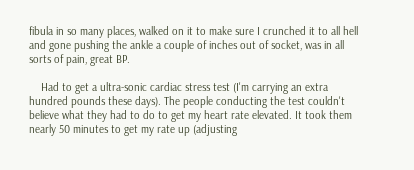fibula in so many places, walked on it to make sure I crunched it to all hell and gone pushing the ankle a couple of inches out of socket, was in all sorts of pain, great BP.

    Had to get a ultra-sonic cardiac stress test (I'm carrying an extra hundred pounds these days). The people conducting the test couldn't believe what they had to do to get my heart rate elevated. It took them nearly 50 minutes to get my rate up (adjusting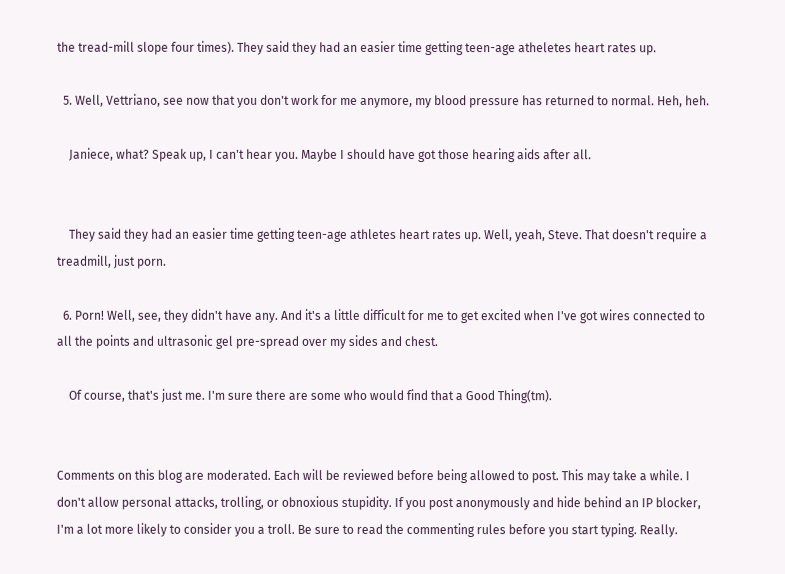the tread-mill slope four times). They said they had an easier time getting teen-age atheletes heart rates up.

  5. Well, Vettriano, see now that you don't work for me anymore, my blood pressure has returned to normal. Heh, heh.

    Janiece, what? Speak up, I can't hear you. Maybe I should have got those hearing aids after all.


    They said they had an easier time getting teen-age athletes heart rates up. Well, yeah, Steve. That doesn't require a treadmill, just porn.

  6. Porn! Well, see, they didn't have any. And it's a little difficult for me to get excited when I've got wires connected to all the points and ultrasonic gel pre-spread over my sides and chest.

    Of course, that's just me. I'm sure there are some who would find that a Good Thing(tm).


Comments on this blog are moderated. Each will be reviewed before being allowed to post. This may take a while. I don't allow personal attacks, trolling, or obnoxious stupidity. If you post anonymously and hide behind an IP blocker, I'm a lot more likely to consider you a troll. Be sure to read the commenting rules before you start typing. Really.